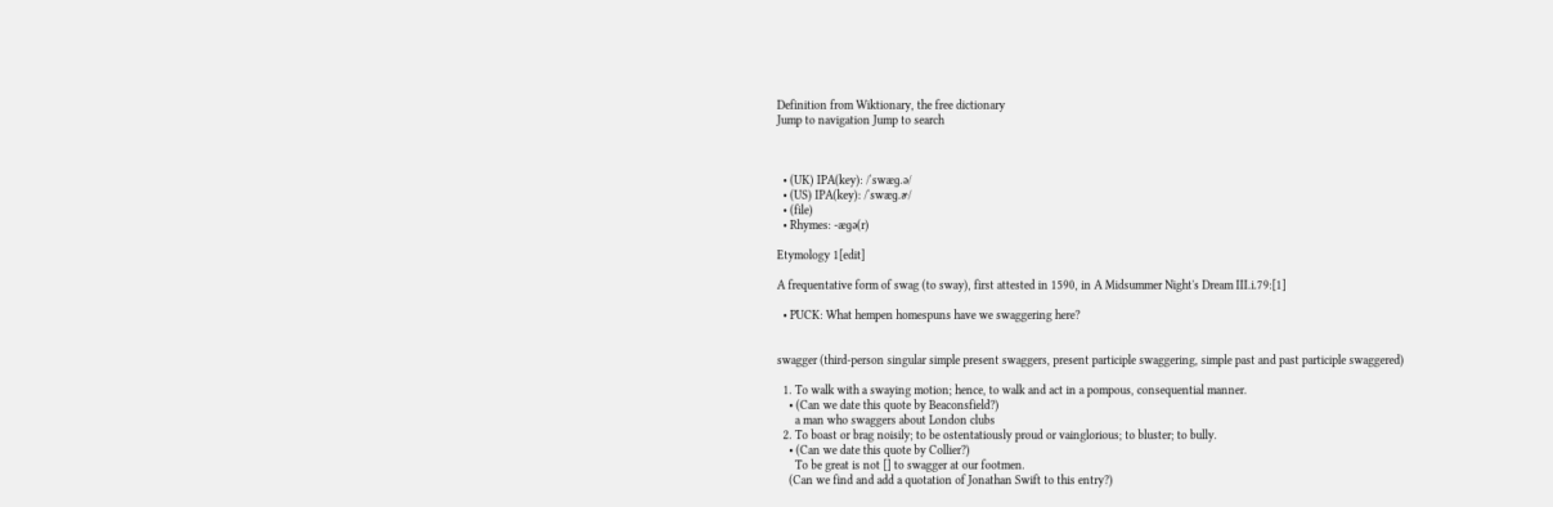Definition from Wiktionary, the free dictionary
Jump to navigation Jump to search



  • (UK) IPA(key): /ˈswæɡ.ə/
  • (US) IPA(key): /ˈswæɡ.ɚ/
  • (file)
  • Rhymes: -æɡə(r)

Etymology 1[edit]

A frequentative form of swag (to sway), first attested in 1590, in A Midsummer Night's Dream III.i.79:[1]

  • PUCK: What hempen homespuns have we swaggering here?


swagger (third-person singular simple present swaggers, present participle swaggering, simple past and past participle swaggered)

  1. To walk with a swaying motion; hence, to walk and act in a pompous, consequential manner.
    • (Can we date this quote by Beaconsfield?)
      a man who swaggers about London clubs
  2. To boast or brag noisily; to be ostentatiously proud or vainglorious; to bluster; to bully.
    • (Can we date this quote by Collier?)
      To be great is not [] to swagger at our footmen.
    (Can we find and add a quotation of Jonathan Swift to this entry?)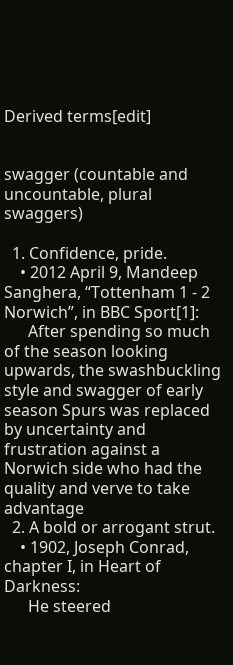Derived terms[edit]


swagger (countable and uncountable, plural swaggers)

  1. Confidence, pride.
    • 2012 April 9, Mandeep Sanghera, “Tottenham 1 - 2 Norwich”, in BBC Sport[1]:
      After spending so much of the season looking upwards, the swashbuckling style and swagger of early season Spurs was replaced by uncertainty and frustration against a Norwich side who had the quality and verve to take advantage
  2. A bold or arrogant strut.
    • 1902, Joseph Conrad, chapter I, in Heart of Darkness:
      He steered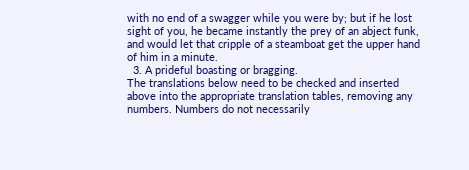with no end of a swagger while you were by; but if he lost sight of you, he became instantly the prey of an abject funk, and would let that cripple of a steamboat get the upper hand of him in a minute.
  3. A prideful boasting or bragging.
The translations below need to be checked and inserted above into the appropriate translation tables, removing any numbers. Numbers do not necessarily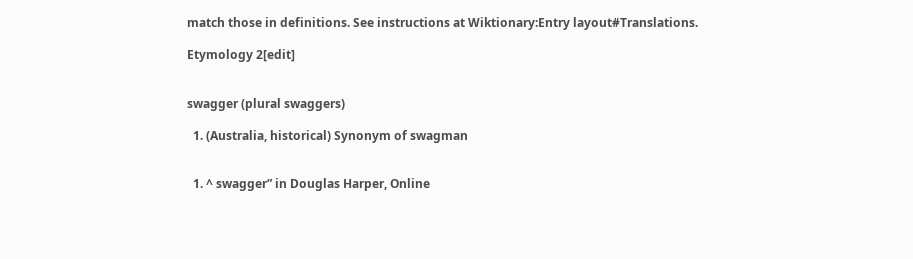match those in definitions. See instructions at Wiktionary:Entry layout#Translations.

Etymology 2[edit]


swagger (plural swaggers)

  1. (Australia, historical) Synonym of swagman


  1. ^ swagger” in Douglas Harper, Online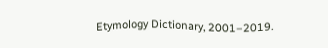Etymology Dictionary, 2001–2019.